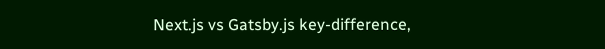Next.js vs Gatsby.js key-difference,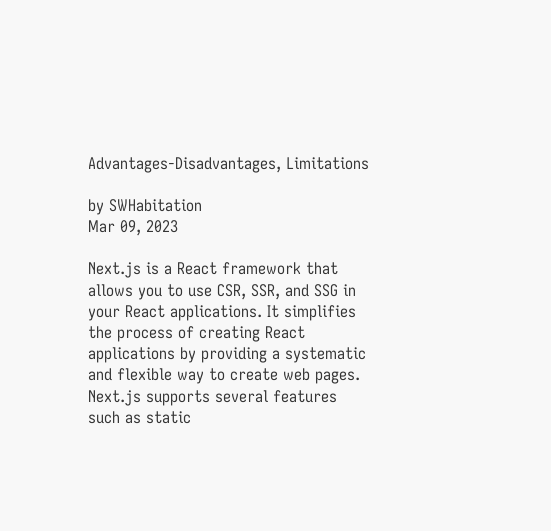Advantages-Disadvantages, Limitations

by SWHabitation
Mar 09, 2023

Next.js is a React framework that allows you to use CSR, SSR, and SSG in your React applications. It simplifies the process of creating React applications by providing a systematic and flexible way to create web pages. Next.js supports several features such as static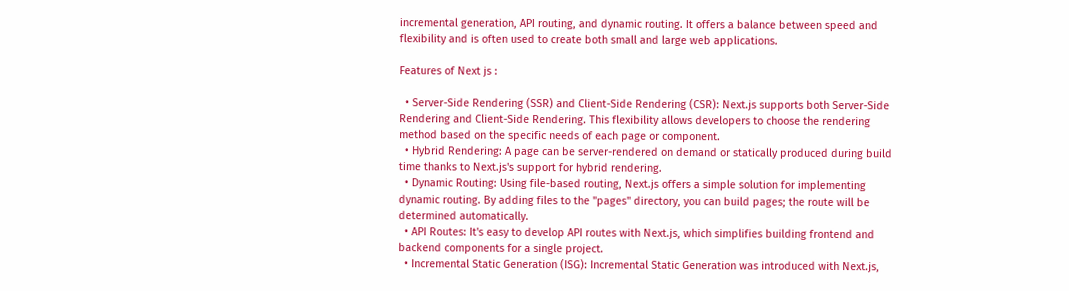incremental generation, API routing, and dynamic routing. It offers a balance between speed and flexibility and is often used to create both small and large web applications.

Features of Next js :

  • Server-Side Rendering (SSR) and Client-Side Rendering (CSR): Next.js supports both Server-Side Rendering and Client-Side Rendering. This flexibility allows developers to choose the rendering method based on the specific needs of each page or component.
  • Hybrid Rendering: A page can be server-rendered on demand or statically produced during build time thanks to Next.js's support for hybrid rendering.
  • Dynamic Routing: Using file-based routing, Next.js offers a simple solution for implementing dynamic routing. By adding files to the "pages" directory, you can build pages; the route will be determined automatically.
  • API Routes: It's easy to develop API routes with Next.js, which simplifies building frontend and backend components for a single project.
  • Incremental Static Generation (ISG): Incremental Static Generation was introduced with Next.js,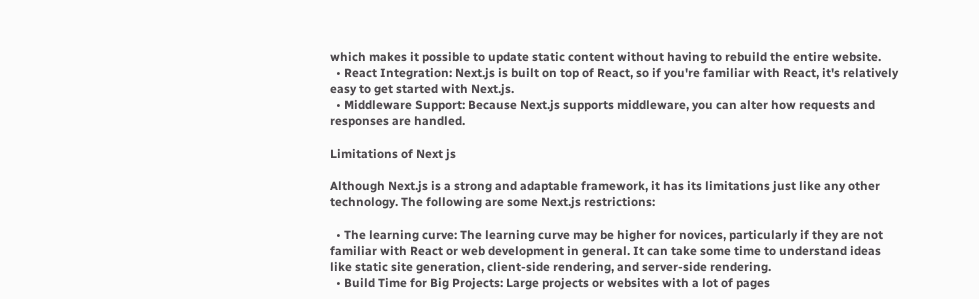which makes it possible to update static content without having to rebuild the entire website.
  • React Integration: Next.js is built on top of React, so if you're familiar with React, it's relatively easy to get started with Next.js.
  • Middleware Support: Because Next.js supports middleware, you can alter how requests and responses are handled.

Limitations of Next js

Although Next.js is a strong and adaptable framework, it has its limitations just like any other technology. The following are some Next.js restrictions:

  • The learning curve: The learning curve may be higher for novices, particularly if they are not familiar with React or web development in general. It can take some time to understand ideas like static site generation, client-side rendering, and server-side rendering.
  • Build Time for Big Projects: Large projects or websites with a lot of pages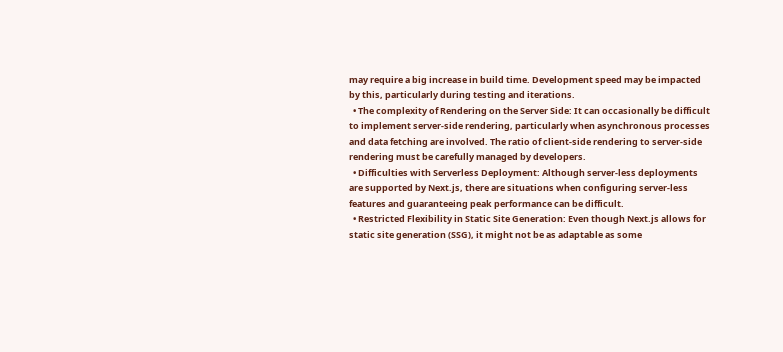may require a big increase in build time. Development speed may be impacted by this, particularly during testing and iterations.
  • The complexity of Rendering on the Server Side: It can occasionally be difficult to implement server-side rendering, particularly when asynchronous processes and data fetching are involved. The ratio of client-side rendering to server-side rendering must be carefully managed by developers.
  • Difficulties with Serverless Deployment: Although server-less deployments are supported by Next.js, there are situations when configuring server-less features and guaranteeing peak performance can be difficult.
  • Restricted Flexibility in Static Site Generation: Even though Next.js allows for static site generation (SSG), it might not be as adaptable as some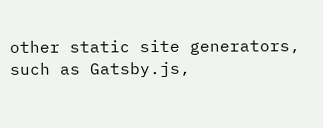other static site generators, such as Gatsby.js,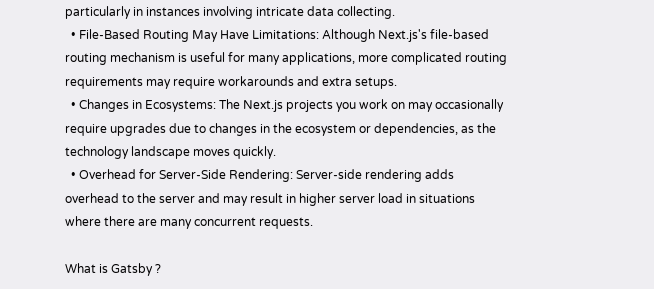particularly in instances involving intricate data collecting.
  • File-Based Routing May Have Limitations: Although Next.js's file-based routing mechanism is useful for many applications, more complicated routing requirements may require workarounds and extra setups.
  • Changes in Ecosystems: The Next.js projects you work on may occasionally require upgrades due to changes in the ecosystem or dependencies, as the technology landscape moves quickly.
  • Overhead for Server-Side Rendering: Server-side rendering adds overhead to the server and may result in higher server load in situations where there are many concurrent requests.

What is Gatsby ?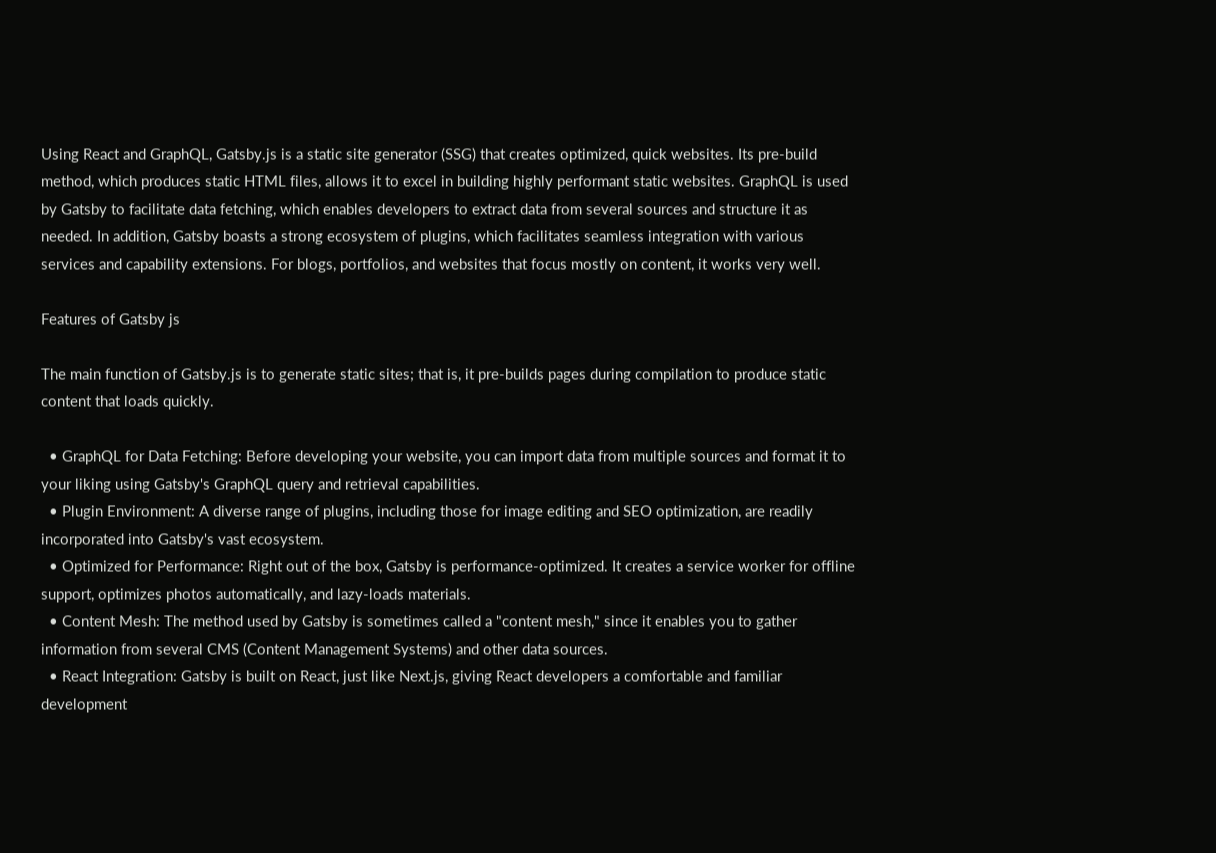Using React and GraphQL, Gatsby.js is a static site generator (SSG) that creates optimized, quick websites. Its pre-build method, which produces static HTML files, allows it to excel in building highly performant static websites. GraphQL is used by Gatsby to facilitate data fetching, which enables developers to extract data from several sources and structure it as needed. In addition, Gatsby boasts a strong ecosystem of plugins, which facilitates seamless integration with various services and capability extensions. For blogs, portfolios, and websites that focus mostly on content, it works very well.

Features of Gatsby js

The main function of Gatsby.js is to generate static sites; that is, it pre-builds pages during compilation to produce static content that loads quickly.

  • GraphQL for Data Fetching: Before developing your website, you can import data from multiple sources and format it to your liking using Gatsby's GraphQL query and retrieval capabilities.
  • Plugin Environment: A diverse range of plugins, including those for image editing and SEO optimization, are readily incorporated into Gatsby's vast ecosystem.
  • Optimized for Performance: Right out of the box, Gatsby is performance-optimized. It creates a service worker for offline support, optimizes photos automatically, and lazy-loads materials.
  • Content Mesh: The method used by Gatsby is sometimes called a "content mesh," since it enables you to gather information from several CMS (Content Management Systems) and other data sources.
  • React Integration: Gatsby is built on React, just like Next.js, giving React developers a comfortable and familiar development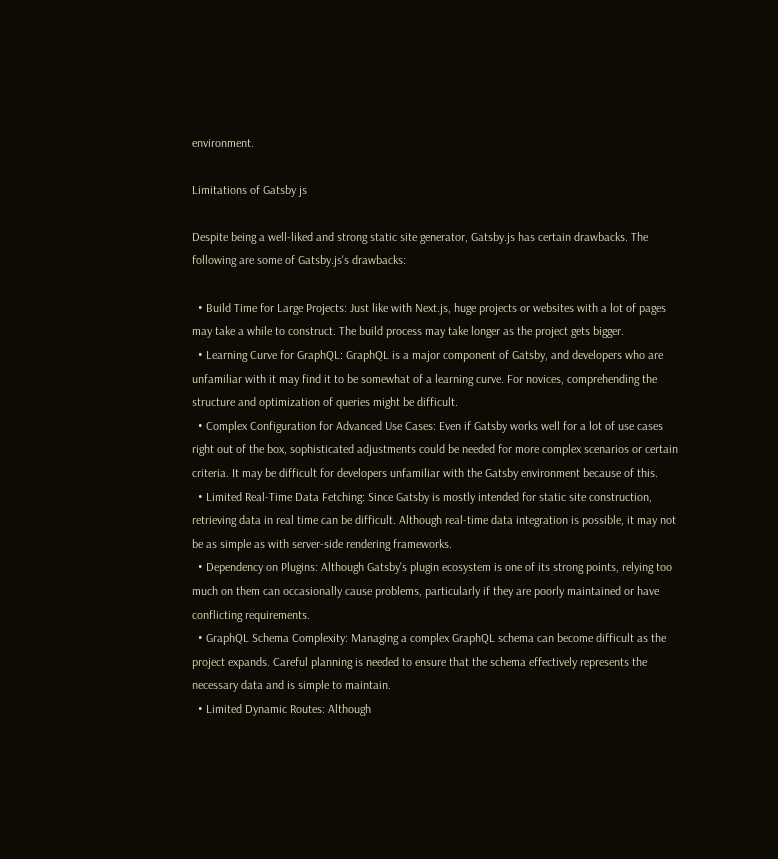environment.

Limitations of Gatsby js

Despite being a well-liked and strong static site generator, Gatsby.js has certain drawbacks. The following are some of Gatsby.js's drawbacks:

  • Build Time for Large Projects: Just like with Next.js, huge projects or websites with a lot of pages may take a while to construct. The build process may take longer as the project gets bigger.
  • Learning Curve for GraphQL: GraphQL is a major component of Gatsby, and developers who are unfamiliar with it may find it to be somewhat of a learning curve. For novices, comprehending the structure and optimization of queries might be difficult.
  • Complex Configuration for Advanced Use Cases: Even if Gatsby works well for a lot of use cases right out of the box, sophisticated adjustments could be needed for more complex scenarios or certain criteria. It may be difficult for developers unfamiliar with the Gatsby environment because of this.
  • Limited Real-Time Data Fetching: Since Gatsby is mostly intended for static site construction, retrieving data in real time can be difficult. Although real-time data integration is possible, it may not be as simple as with server-side rendering frameworks.
  • Dependency on Plugins: Although Gatsby's plugin ecosystem is one of its strong points, relying too much on them can occasionally cause problems, particularly if they are poorly maintained or have conflicting requirements.
  • GraphQL Schema Complexity: Managing a complex GraphQL schema can become difficult as the project expands. Careful planning is needed to ensure that the schema effectively represents the necessary data and is simple to maintain.
  • Limited Dynamic Routes: Although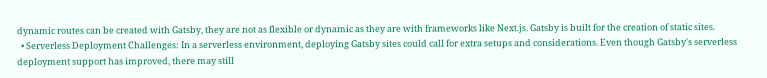dynamic routes can be created with Gatsby, they are not as flexible or dynamic as they are with frameworks like Next.js. Gatsby is built for the creation of static sites.
  • Serverless Deployment Challenges: In a serverless environment, deploying Gatsby sites could call for extra setups and considerations. Even though Gatsby's serverless deployment support has improved, there may still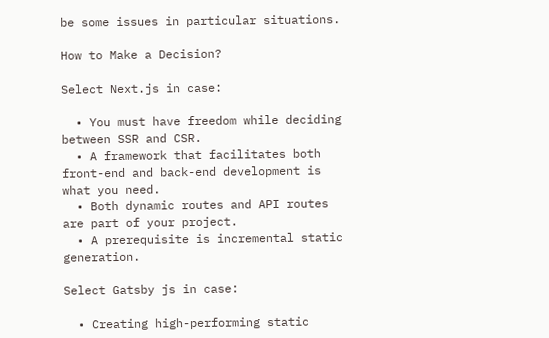be some issues in particular situations.

How to Make a Decision?

Select Next.js in case:

  • You must have freedom while deciding between SSR and CSR.
  • A framework that facilitates both front-end and back-end development is what you need.
  • Both dynamic routes and API routes are part of your project.
  • A prerequisite is incremental static generation.

Select Gatsby js in case:

  • Creating high-performing static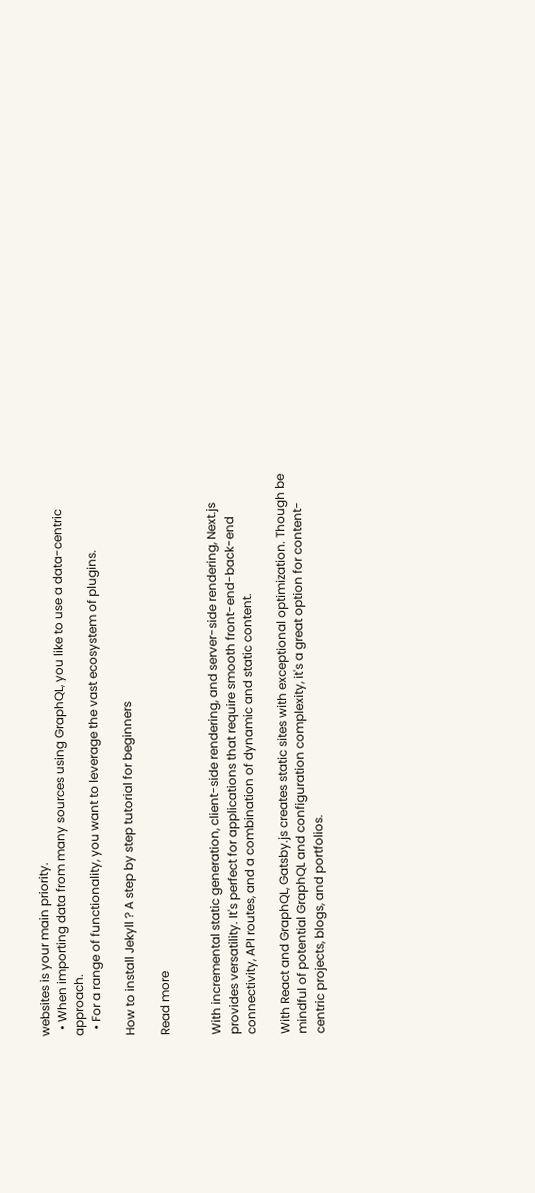websites is your main priority.
  • When importing data from many sources using GraphQL, you like to use a data-centric approach.
  • For a range of functionality, you want to leverage the vast ecosystem of plugins.

How to install Jekyll ? A step by step tutorial for beginners

Read more


With incremental static generation, client-side rendering, and server-side rendering, Next.js provides versatility. It's perfect for applications that require smooth front-end-back-end connectivity, API routes, and a combination of dynamic and static content.

With React and GraphQL, Gatsby.js creates static sites with exceptional optimization. Though be mindful of potential GraphQL and configuration complexity, it's a great option for content-centric projects, blogs, and portfolios.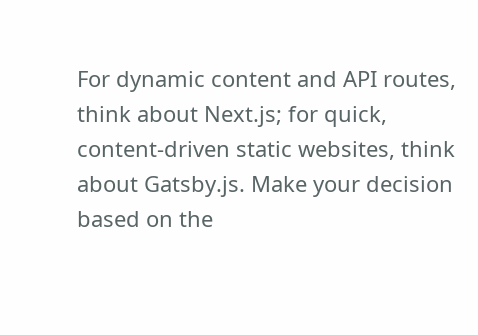For dynamic content and API routes, think about Next.js; for quick, content-driven static websites, think about Gatsby.js. Make your decision based on the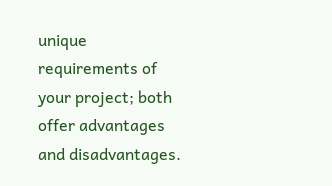unique requirements of your project; both offer advantages and disadvantages.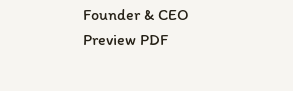Founder & CEO
Preview PDF